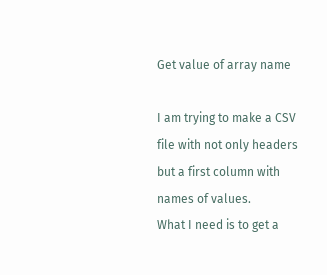Get value of array name

I am trying to make a CSV file with not only headers but a first column with names of values.
What I need is to get a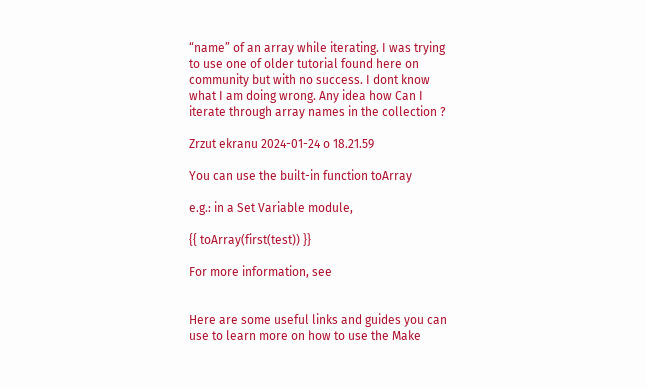“name” of an array while iterating. I was trying to use one of older tutorial found here on community but with no success. I dont know what I am doing wrong. Any idea how Can I iterate through array names in the collection ?

Zrzut ekranu 2024-01-24 o 18.21.59

You can use the built-in function toArray

e.g.: in a Set Variable module,

{{ toArray(first(test)) }}

For more information, see


Here are some useful links and guides you can use to learn more on how to use the Make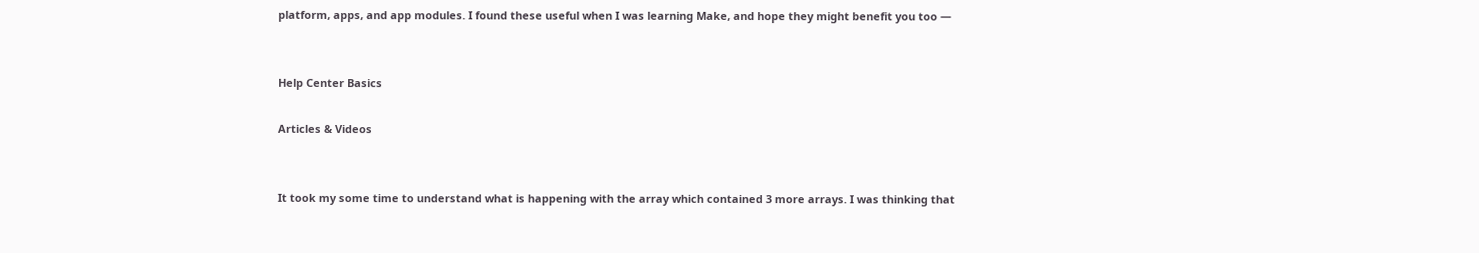platform, apps, and app modules. I found these useful when I was learning Make, and hope they might benefit you too —


Help Center Basics

Articles & Videos


It took my some time to understand what is happening with the array which contained 3 more arrays. I was thinking that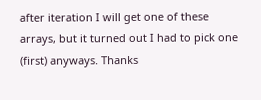after iteration I will get one of these arrays, but it turned out I had to pick one (first) anyways. Thanks